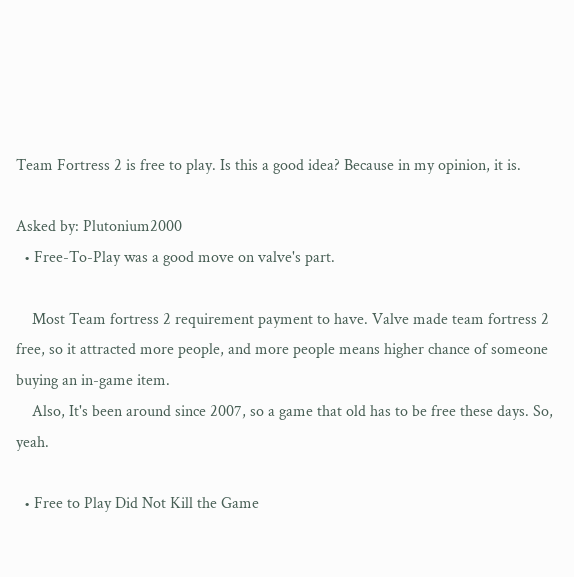Team Fortress 2 is free to play. Is this a good idea? Because in my opinion, it is.

Asked by: Plutonium2000
  • Free-To-Play was a good move on valve's part.

    Most Team fortress 2 requirement payment to have. Valve made team fortress 2 free, so it attracted more people, and more people means higher chance of someone buying an in-game item.
    Also, It's been around since 2007, so a game that old has to be free these days. So, yeah.

  • Free to Play Did Not Kill the Game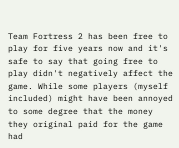Team Fortress 2 has been free to play for five years now and it's safe to say that going free to play didn't negatively affect the game. While some players (myself included) might have been annoyed to some degree that the money they original paid for the game had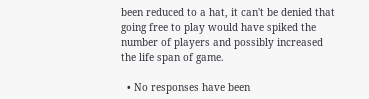been reduced to a hat, it can't be denied that going free to play would have spiked the number of players and possibly increased the life span of game.

  • No responses have been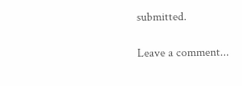submitted.

Leave a comment...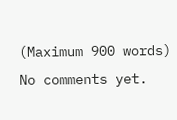(Maximum 900 words)
No comments yet.